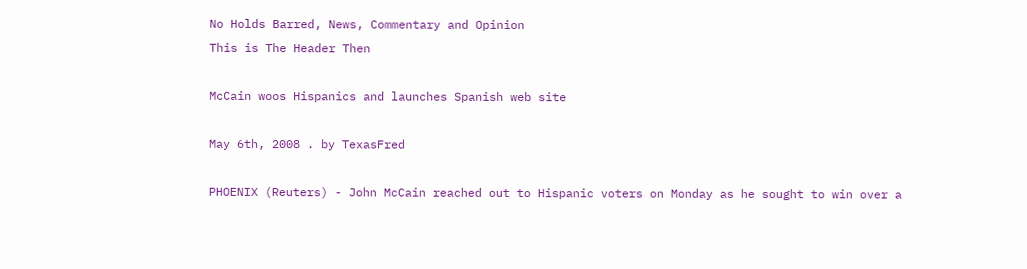No Holds Barred, News, Commentary and Opinion
This is The Header Then

McCain woos Hispanics and launches Spanish web site

May 6th, 2008 . by TexasFred

PHOENIX (Reuters) - John McCain reached out to Hispanic voters on Monday as he sought to win over a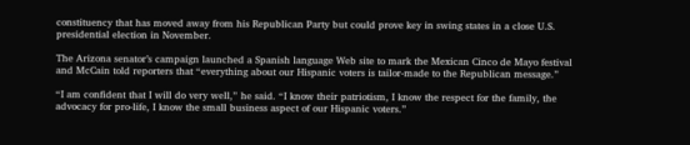constituency that has moved away from his Republican Party but could prove key in swing states in a close U.S. presidential election in November.

The Arizona senator’s campaign launched a Spanish language Web site to mark the Mexican Cinco de Mayo festival and McCain told reporters that “everything about our Hispanic voters is tailor-made to the Republican message.”

“I am confident that I will do very well,” he said. “I know their patriotism, I know the respect for the family, the advocacy for pro-life, I know the small business aspect of our Hispanic voters.”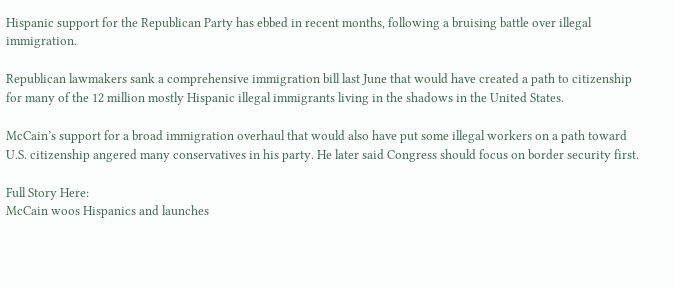Hispanic support for the Republican Party has ebbed in recent months, following a bruising battle over illegal immigration.

Republican lawmakers sank a comprehensive immigration bill last June that would have created a path to citizenship for many of the 12 million mostly Hispanic illegal immigrants living in the shadows in the United States.

McCain’s support for a broad immigration overhaul that would also have put some illegal workers on a path toward U.S. citizenship angered many conservatives in his party. He later said Congress should focus on border security first.

Full Story Here:
McCain woos Hispanics and launches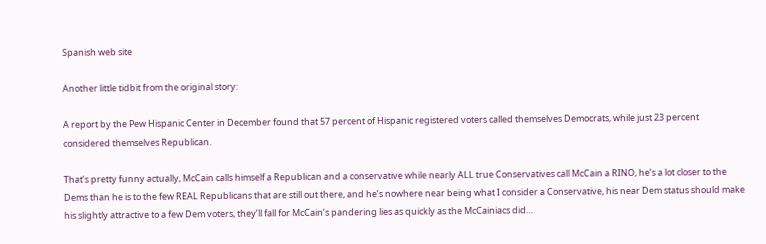Spanish web site

Another little tidbit from the original story:

A report by the Pew Hispanic Center in December found that 57 percent of Hispanic registered voters called themselves Democrats, while just 23 percent considered themselves Republican.

That’s pretty funny actually, McCain calls himself a Republican and a conservative while nearly ALL true Conservatives call McCain a RINO, he’s a lot closer to the Dems than he is to the few REAL Republicans that are still out there, and he’s nowhere near being what I consider a Conservative, his near Dem status should make his slightly attractive to a few Dem voters, they’ll fall for McCain’s pandering lies as quickly as the McCainiacs did…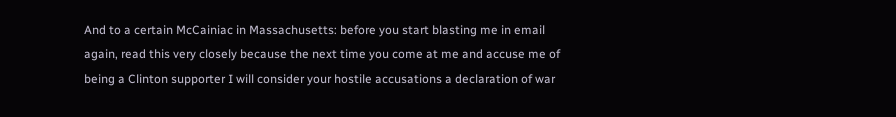And to a certain McCainiac in Massachusetts: before you start blasting me in email again, read this very closely because the next time you come at me and accuse me of being a Clinton supporter I will consider your hostile accusations a declaration of war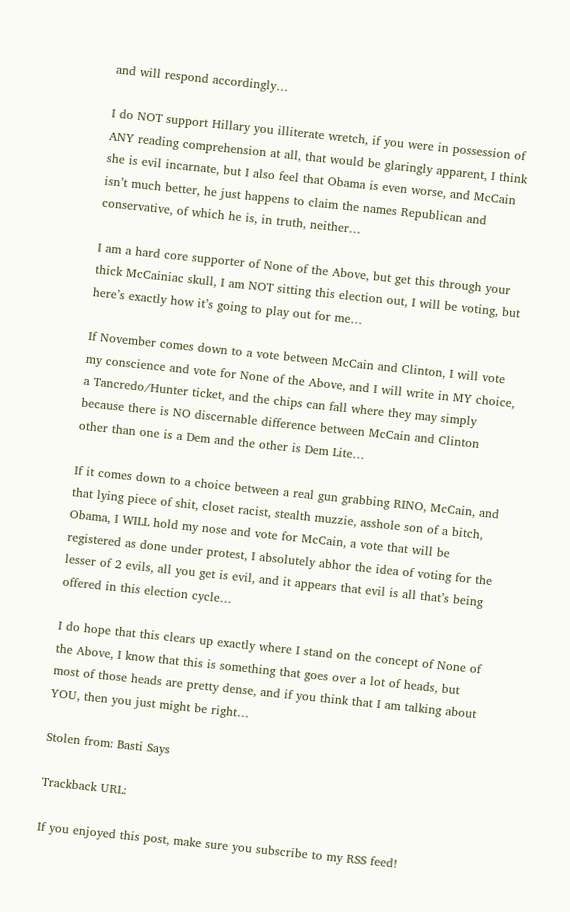and will respond accordingly…

I do NOT support Hillary you illiterate wretch, if you were in possession of ANY reading comprehension at all, that would be glaringly apparent, I think she is evil incarnate, but I also feel that Obama is even worse, and McCain isn’t much better, he just happens to claim the names Republican and conservative, of which he is, in truth, neither…

I am a hard core supporter of None of the Above, but get this through your thick McCainiac skull, I am NOT sitting this election out, I will be voting, but here’s exactly how it’s going to play out for me…

If November comes down to a vote between McCain and Clinton, I will vote my conscience and vote for None of the Above, and I will write in MY choice, a Tancredo/Hunter ticket, and the chips can fall where they may simply because there is NO discernable difference between McCain and Clinton other than one is a Dem and the other is Dem Lite…

If it comes down to a choice between a real gun grabbing RINO, McCain, and that lying piece of shit, closet racist, stealth muzzie, asshole son of a bitch, Obama, I WILL hold my nose and vote for McCain, a vote that will be registered as done under protest, I absolutely abhor the idea of voting for the lesser of 2 evils, all you get is evil, and it appears that evil is all that’s being offered in this election cycle…

I do hope that this clears up exactly where I stand on the concept of None of the Above, I know that this is something that goes over a lot of heads, but most of those heads are pretty dense, and if you think that I am talking about YOU, then you just might be right…

Stolen from: Basti Says

Trackback URL:

If you enjoyed this post, make sure you subscribe to my RSS feed!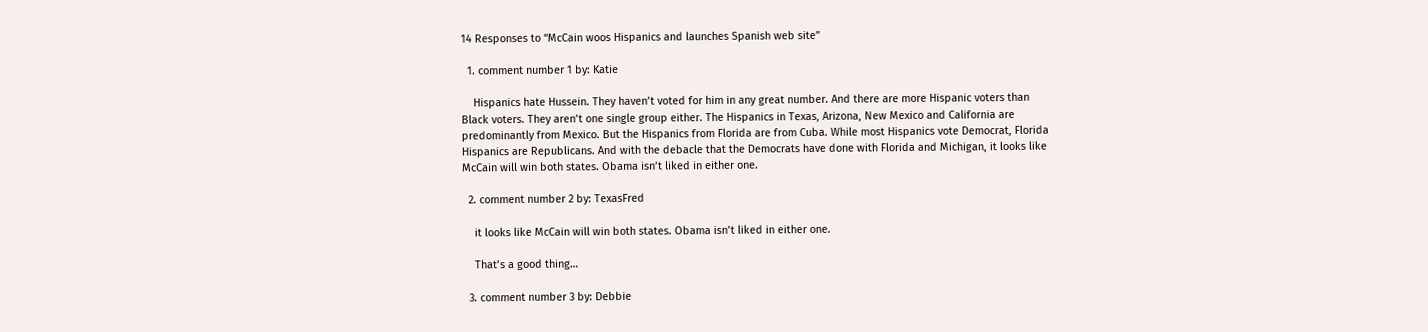14 Responses to “McCain woos Hispanics and launches Spanish web site”

  1. comment number 1 by: Katie

    Hispanics hate Hussein. They haven’t voted for him in any great number. And there are more Hispanic voters than Black voters. They aren’t one single group either. The Hispanics in Texas, Arizona, New Mexico and California are predominantly from Mexico. But the Hispanics from Florida are from Cuba. While most Hispanics vote Democrat, Florida Hispanics are Republicans. And with the debacle that the Democrats have done with Florida and Michigan, it looks like McCain will win both states. Obama isn’t liked in either one.

  2. comment number 2 by: TexasFred

    it looks like McCain will win both states. Obama isn’t liked in either one.

    That’s a good thing…

  3. comment number 3 by: Debbie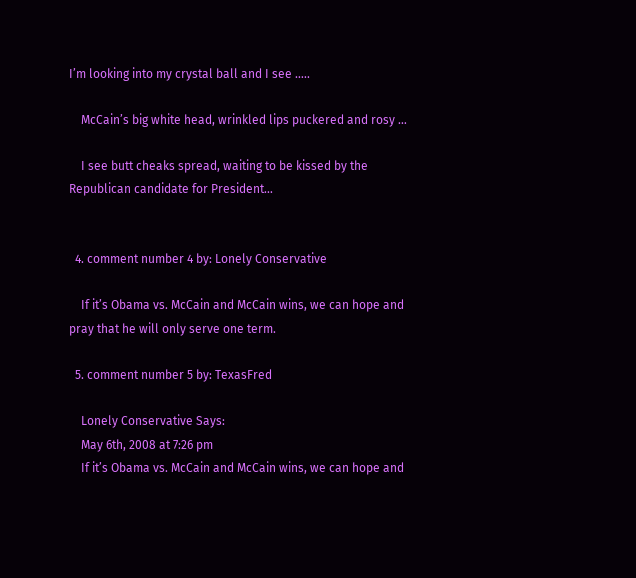I’m looking into my crystal ball and I see …..

    McCain’s big white head, wrinkled lips puckered and rosy …

    I see butt cheaks spread, waiting to be kissed by the Republican candidate for President…


  4. comment number 4 by: Lonely Conservative

    If it’s Obama vs. McCain and McCain wins, we can hope and pray that he will only serve one term.

  5. comment number 5 by: TexasFred

    Lonely Conservative Says:
    May 6th, 2008 at 7:26 pm
    If it’s Obama vs. McCain and McCain wins, we can hope and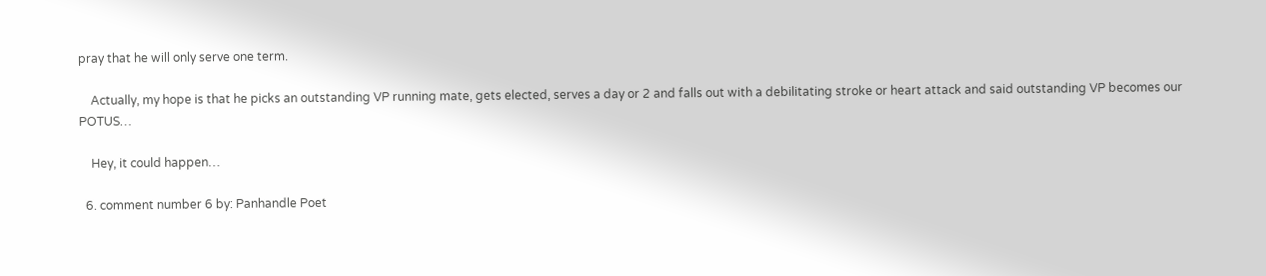pray that he will only serve one term.

    Actually, my hope is that he picks an outstanding VP running mate, gets elected, serves a day or 2 and falls out with a debilitating stroke or heart attack and said outstanding VP becomes our POTUS…

    Hey, it could happen…

  6. comment number 6 by: Panhandle Poet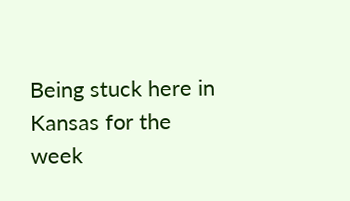Being stuck here in Kansas for the week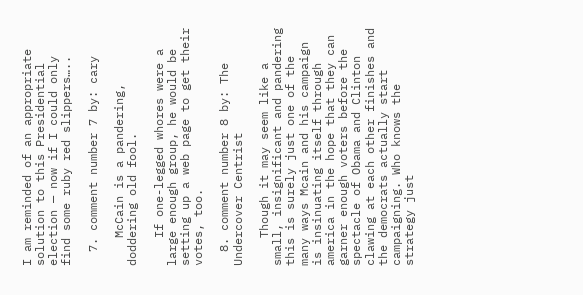I am reminded of an appropriate solution to this Presidential election — now if I could only find some ruby red slippers…..

  7. comment number 7 by: cary

    McCain is a pandering, doddering old fool.

    If one-legged whores were a large enough group, he would be setting up a web page to get their votes, too.

  8. comment number 8 by: The Undercover Centrist

    Though it may seem like a small, insignificant and pandering this is surely just one of the many ways Mcain and his campaign is insinuating itself through america in the hope that they can garner enough voters before the spectacle of Obama and Clinton clawing at each other finishes and the democrats actually start campaigning. Who knows the strategy just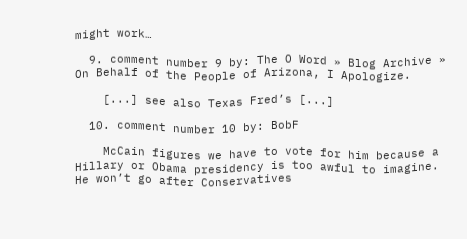might work…

  9. comment number 9 by: The O Word » Blog Archive » On Behalf of the People of Arizona, I Apologize.

    [...] see also Texas Fred’s [...]

  10. comment number 10 by: BobF

    McCain figures we have to vote for him because a Hillary or Obama presidency is too awful to imagine. He won’t go after Conservatives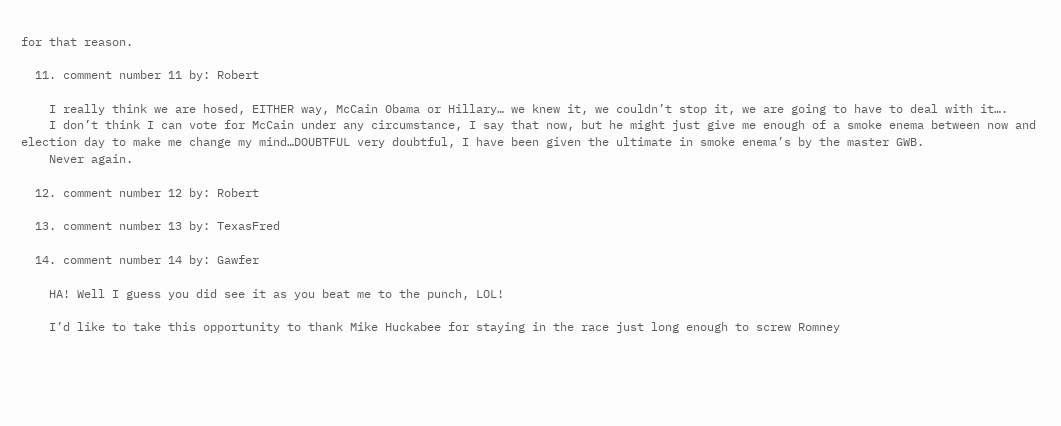for that reason.

  11. comment number 11 by: Robert

    I really think we are hosed, EITHER way, McCain Obama or Hillary… we knew it, we couldn’t stop it, we are going to have to deal with it….
    I don’t think I can vote for McCain under any circumstance, I say that now, but he might just give me enough of a smoke enema between now and election day to make me change my mind…DOUBTFUL very doubtful, I have been given the ultimate in smoke enema’s by the master GWB.
    Never again.

  12. comment number 12 by: Robert

  13. comment number 13 by: TexasFred

  14. comment number 14 by: Gawfer

    HA! Well I guess you did see it as you beat me to the punch, LOL!

    I’d like to take this opportunity to thank Mike Huckabee for staying in the race just long enough to screw Romney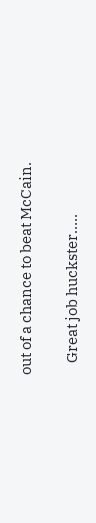out of a chance to beat McCain.

    Great job huckster…..